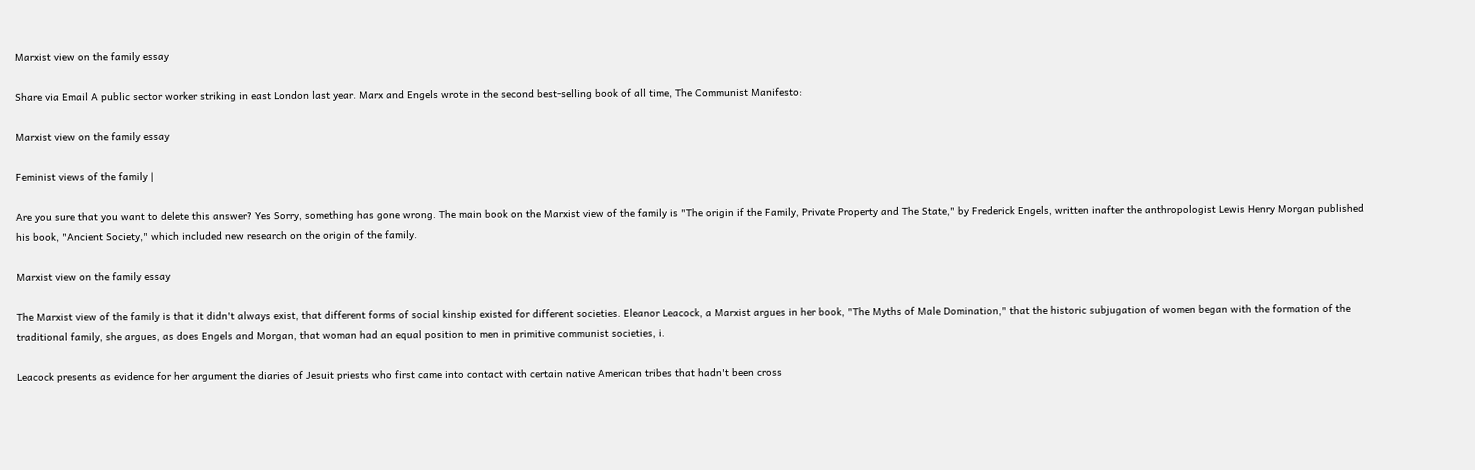Marxist view on the family essay

Share via Email A public sector worker striking in east London last year. Marx and Engels wrote in the second best-selling book of all time, The Communist Manifesto:

Marxist view on the family essay

Feminist views of the family |

Are you sure that you want to delete this answer? Yes Sorry, something has gone wrong. The main book on the Marxist view of the family is "The origin if the Family, Private Property and The State," by Frederick Engels, written inafter the anthropologist Lewis Henry Morgan published his book, "Ancient Society," which included new research on the origin of the family.

Marxist view on the family essay

The Marxist view of the family is that it didn't always exist, that different forms of social kinship existed for different societies. Eleanor Leacock, a Marxist argues in her book, "The Myths of Male Domination," that the historic subjugation of women began with the formation of the traditional family, she argues, as does Engels and Morgan, that woman had an equal position to men in primitive communist societies, i.

Leacock presents as evidence for her argument the diaries of Jesuit priests who first came into contact with certain native American tribes that hadn't been cross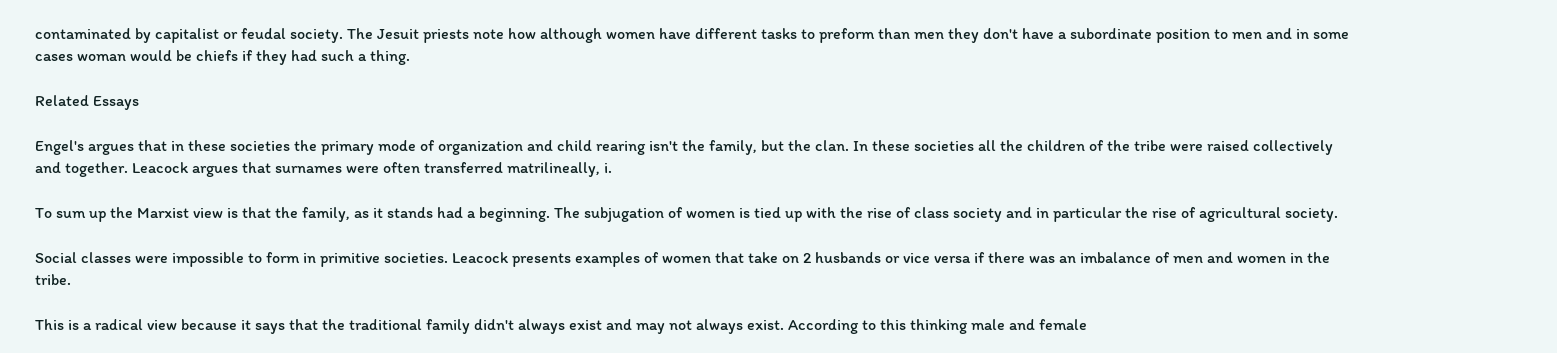contaminated by capitalist or feudal society. The Jesuit priests note how although women have different tasks to preform than men they don't have a subordinate position to men and in some cases woman would be chiefs if they had such a thing.

Related Essays

Engel's argues that in these societies the primary mode of organization and child rearing isn't the family, but the clan. In these societies all the children of the tribe were raised collectively and together. Leacock argues that surnames were often transferred matrilineally, i.

To sum up the Marxist view is that the family, as it stands had a beginning. The subjugation of women is tied up with the rise of class society and in particular the rise of agricultural society.

Social classes were impossible to form in primitive societies. Leacock presents examples of women that take on 2 husbands or vice versa if there was an imbalance of men and women in the tribe.

This is a radical view because it says that the traditional family didn't always exist and may not always exist. According to this thinking male and female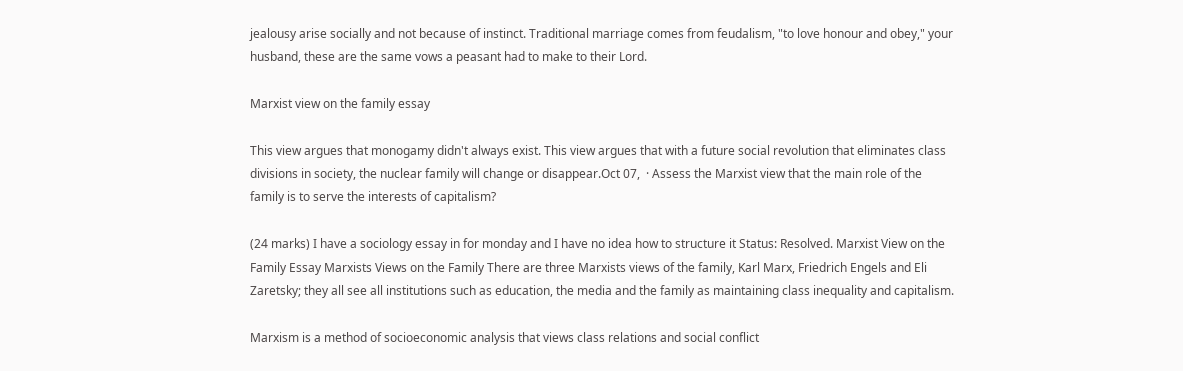jealousy arise socially and not because of instinct. Traditional marriage comes from feudalism, "to love honour and obey," your husband, these are the same vows a peasant had to make to their Lord.

Marxist view on the family essay

This view argues that monogamy didn't always exist. This view argues that with a future social revolution that eliminates class divisions in society, the nuclear family will change or disappear.Oct 07,  · Assess the Marxist view that the main role of the family is to serve the interests of capitalism?

(24 marks) I have a sociology essay in for monday and I have no idea how to structure it Status: Resolved. Marxist View on the Family Essay Marxists Views on the Family There are three Marxists views of the family, Karl Marx, Friedrich Engels and Eli Zaretsky; they all see all institutions such as education, the media and the family as maintaining class inequality and capitalism.

Marxism is a method of socioeconomic analysis that views class relations and social conflict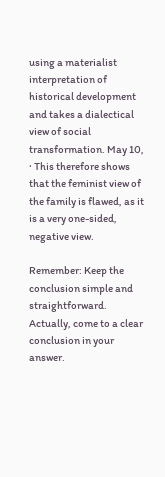using a materialist interpretation of historical development and takes a dialectical view of social transformation. May 10,  · This therefore shows that the feminist view of the family is flawed, as it is a very one-sided, negative view.

Remember: Keep the conclusion simple and straightforward. Actually, come to a clear conclusion in your answer.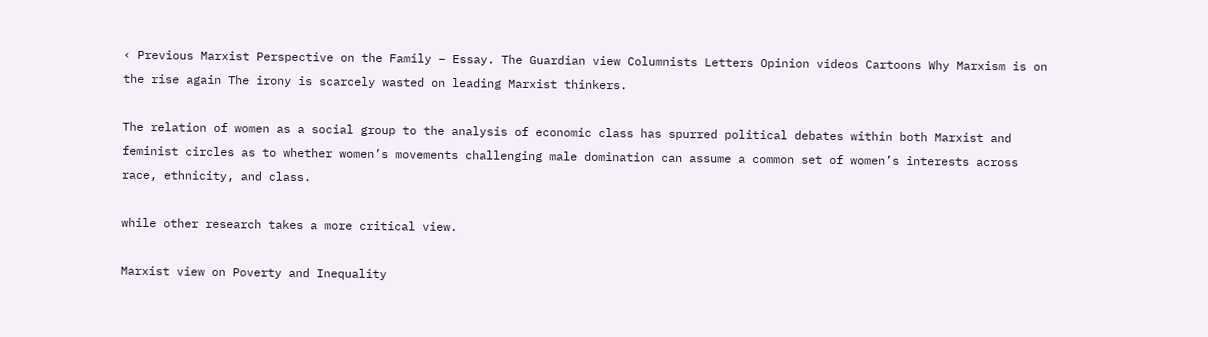‹ Previous Marxist Perspective on the Family – Essay. The Guardian view Columnists Letters Opinion videos Cartoons Why Marxism is on the rise again The irony is scarcely wasted on leading Marxist thinkers.

The relation of women as a social group to the analysis of economic class has spurred political debates within both Marxist and feminist circles as to whether women’s movements challenging male domination can assume a common set of women’s interests across race, ethnicity, and class.

while other research takes a more critical view.

Marxist view on Poverty and Inequality